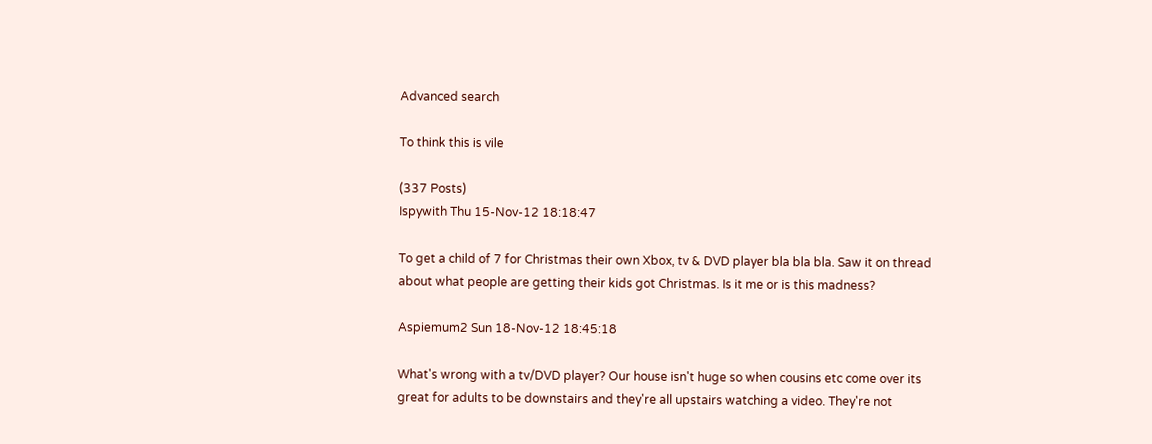Advanced search

To think this is vile

(337 Posts)
Ispywith Thu 15-Nov-12 18:18:47

To get a child of 7 for Christmas their own Xbox, tv & DVD player bla bla bla. Saw it on thread about what people are getting their kids got Christmas. Is it me or is this madness?

Aspiemum2 Sun 18-Nov-12 18:45:18

What's wrong with a tv/DVD player? Our house isn't huge so when cousins etc come over its great for adults to be downstairs and they're all upstairs watching a video. They're not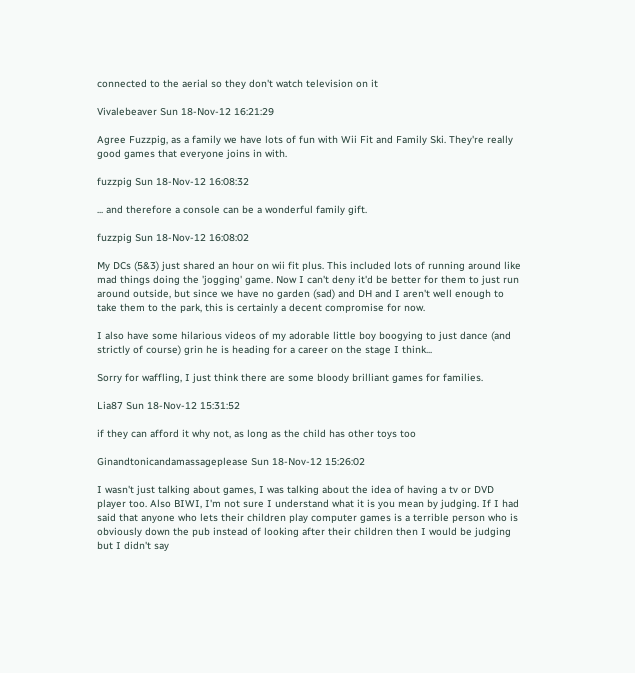connected to the aerial so they don't watch television on it

Vivalebeaver Sun 18-Nov-12 16:21:29

Agree Fuzzpig, as a family we have lots of fun with Wii Fit and Family Ski. They're really good games that everyone joins in with.

fuzzpig Sun 18-Nov-12 16:08:32

... and therefore a console can be a wonderful family gift.

fuzzpig Sun 18-Nov-12 16:08:02

My DCs (5&3) just shared an hour on wii fit plus. This included lots of running around like mad things doing the 'jogging' game. Now I can't deny it'd be better for them to just run around outside, but since we have no garden (sad) and DH and I aren't well enough to take them to the park, this is certainly a decent compromise for now.

I also have some hilarious videos of my adorable little boy boogying to just dance (and strictly of course) grin he is heading for a career on the stage I think...

Sorry for waffling, I just think there are some bloody brilliant games for families.

Lia87 Sun 18-Nov-12 15:31:52

if they can afford it why not, as long as the child has other toys too

Ginandtonicandamassageplease Sun 18-Nov-12 15:26:02

I wasn't just talking about games, I was talking about the idea of having a tv or DVD player too. Also BIWI, I'm not sure I understand what it is you mean by judging. If I had said that anyone who lets their children play computer games is a terrible person who is obviously down the pub instead of looking after their children then I would be judging but I didn't say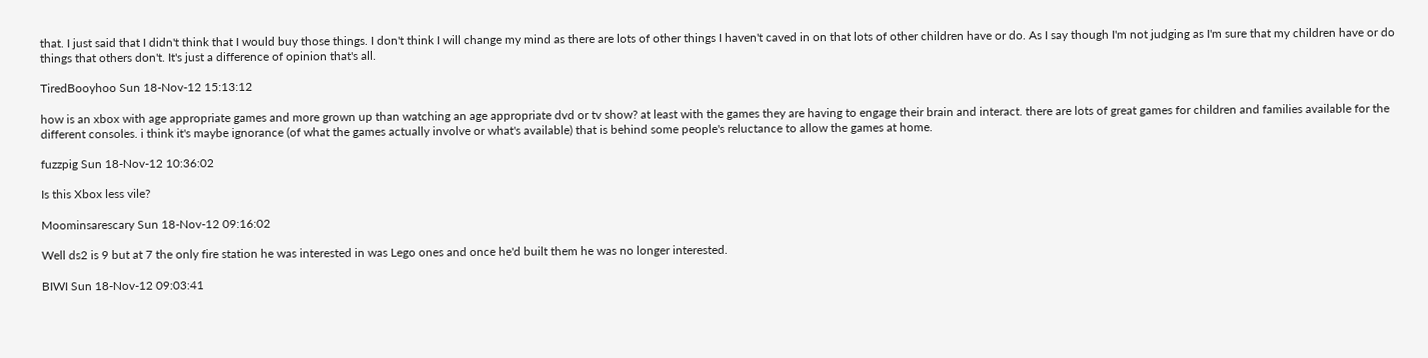that. I just said that I didn't think that I would buy those things. I don't think I will change my mind as there are lots of other things I haven't caved in on that lots of other children have or do. As I say though I'm not judging as I'm sure that my children have or do things that others don't. It's just a difference of opinion that's all.

TiredBooyhoo Sun 18-Nov-12 15:13:12

how is an xbox with age appropriate games and more grown up than watching an age appropriate dvd or tv show? at least with the games they are having to engage their brain and interact. there are lots of great games for children and families available for the different consoles. i think it's maybe ignorance (of what the games actually involve or what's available) that is behind some people's reluctance to allow the games at home.

fuzzpig Sun 18-Nov-12 10:36:02

Is this Xbox less vile?

Moominsarescary Sun 18-Nov-12 09:16:02

Well ds2 is 9 but at 7 the only fire station he was interested in was Lego ones and once he'd built them he was no longer interested.

BIWI Sun 18-Nov-12 09:03:41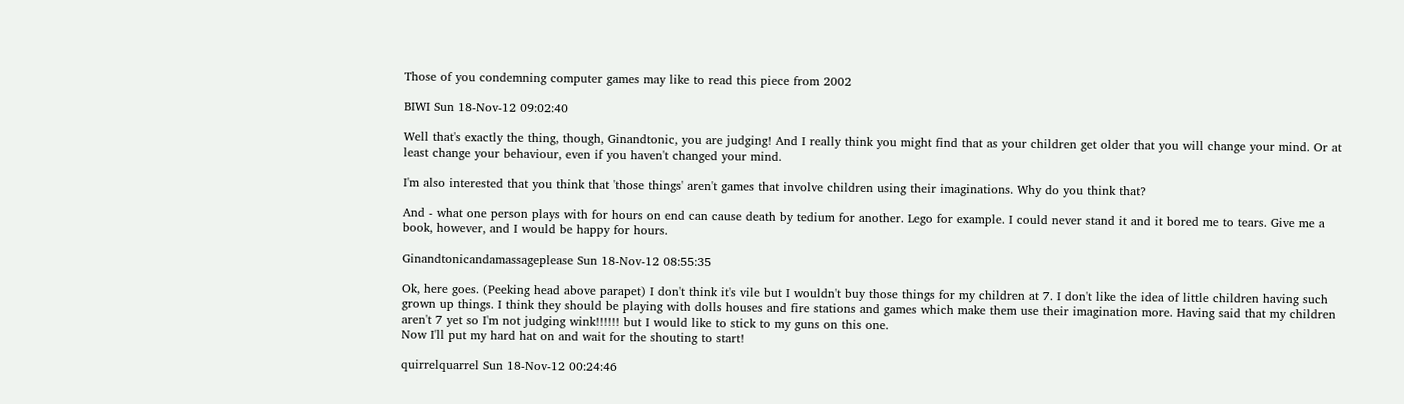Those of you condemning computer games may like to read this piece from 2002

BIWI Sun 18-Nov-12 09:02:40

Well that's exactly the thing, though, Ginandtonic, you are judging! And I really think you might find that as your children get older that you will change your mind. Or at least change your behaviour, even if you haven't changed your mind.

I'm also interested that you think that 'those things' aren't games that involve children using their imaginations. Why do you think that?

And - what one person plays with for hours on end can cause death by tedium for another. Lego for example. I could never stand it and it bored me to tears. Give me a book, however, and I would be happy for hours.

Ginandtonicandamassageplease Sun 18-Nov-12 08:55:35

Ok, here goes. (Peeking head above parapet) I don't think it's vile but I wouldn't buy those things for my children at 7. I don't like the idea of little children having such grown up things. I think they should be playing with dolls houses and fire stations and games which make them use their imagination more. Having said that my children aren't 7 yet so I'm not judging wink!!!!!! but I would like to stick to my guns on this one.
Now I'll put my hard hat on and wait for the shouting to start!

quirrelquarrel Sun 18-Nov-12 00:24:46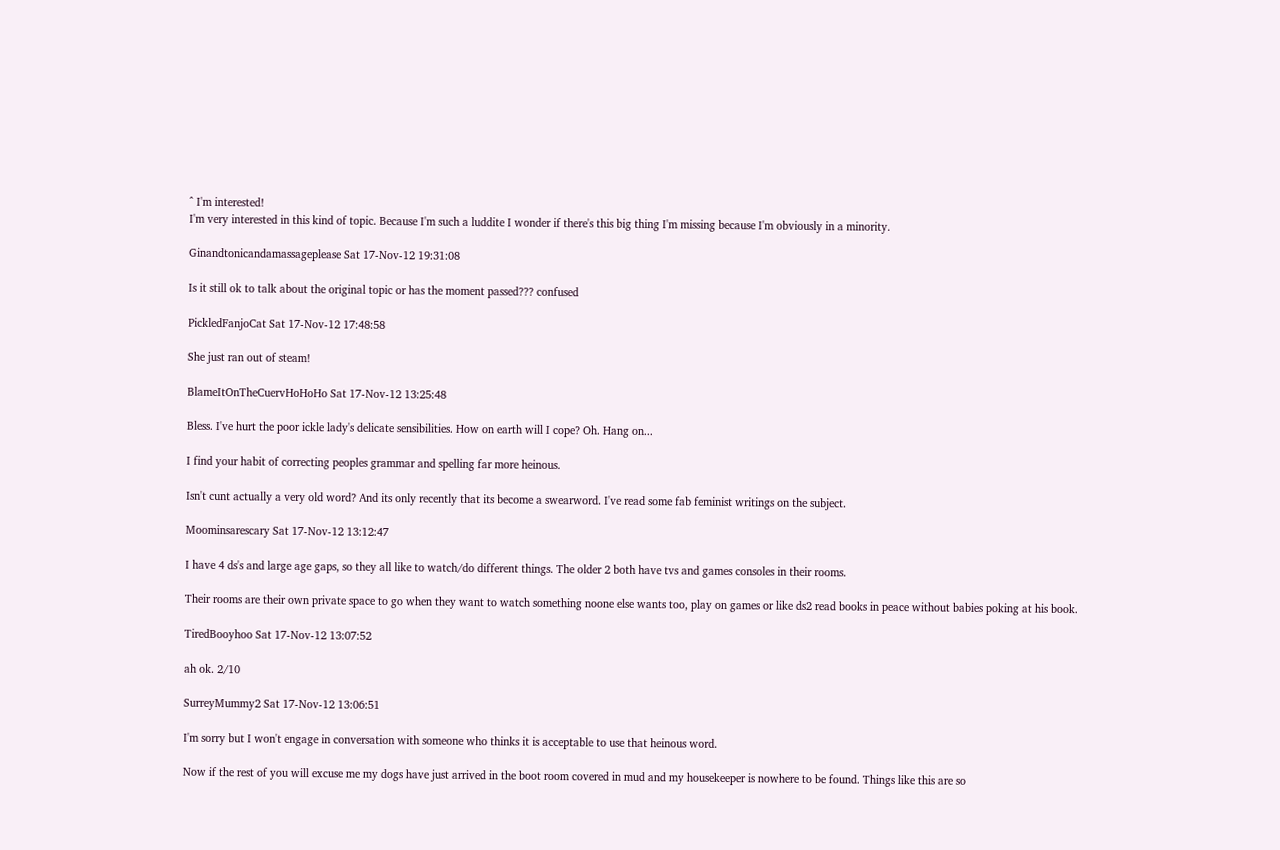^ I'm interested!
I'm very interested in this kind of topic. Because I'm such a luddite I wonder if there's this big thing I'm missing because I'm obviously in a minority.

Ginandtonicandamassageplease Sat 17-Nov-12 19:31:08

Is it still ok to talk about the original topic or has the moment passed??? confused

PickledFanjoCat Sat 17-Nov-12 17:48:58

She just ran out of steam!

BlameItOnTheCuervHoHoHo Sat 17-Nov-12 13:25:48

Bless. I've hurt the poor ickle lady's delicate sensibilities. How on earth will I cope? Oh. Hang on...

I find your habit of correcting peoples grammar and spelling far more heinous.

Isn't cunt actually a very old word? And its only recently that its become a swearword. I've read some fab feminist writings on the subject.

Moominsarescary Sat 17-Nov-12 13:12:47

I have 4 ds's and large age gaps, so they all like to watch/do different things. The older 2 both have tvs and games consoles in their rooms.

Their rooms are their own private space to go when they want to watch something noone else wants too, play on games or like ds2 read books in peace without babies poking at his book.

TiredBooyhoo Sat 17-Nov-12 13:07:52

ah ok. 2/10

SurreyMummy2 Sat 17-Nov-12 13:06:51

I'm sorry but I won't engage in conversation with someone who thinks it is acceptable to use that heinous word.

Now if the rest of you will excuse me my dogs have just arrived in the boot room covered in mud and my housekeeper is nowhere to be found. Things like this are so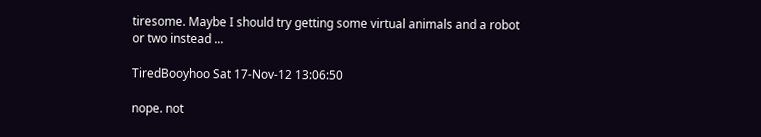tiresome. Maybe I should try getting some virtual animals and a robot or two instead ...

TiredBooyhoo Sat 17-Nov-12 13:06:50

nope. not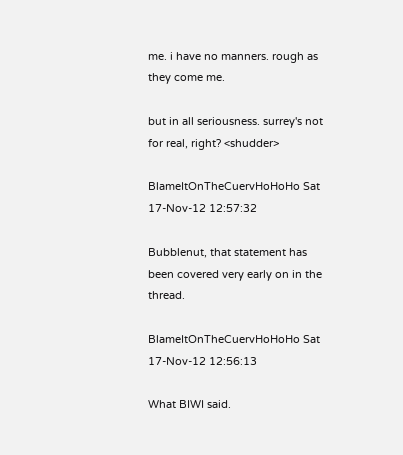me. i have no manners. rough as they come me.

but in all seriousness. surrey's not for real, right? <shudder>

BlameItOnTheCuervHoHoHo Sat 17-Nov-12 12:57:32

Bubblenut, that statement has been covered very early on in the thread.

BlameItOnTheCuervHoHoHo Sat 17-Nov-12 12:56:13

What BIWI said.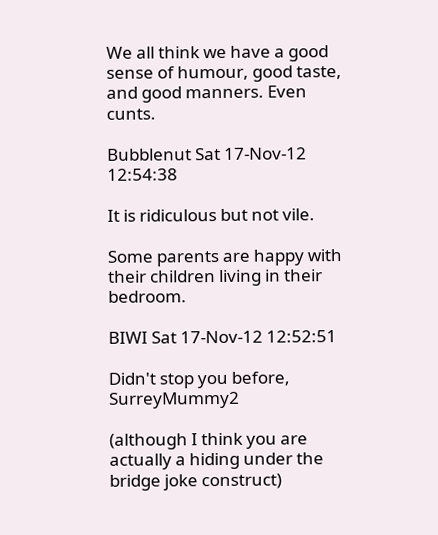We all think we have a good sense of humour, good taste, and good manners. Even cunts.

Bubblenut Sat 17-Nov-12 12:54:38

It is ridiculous but not vile.

Some parents are happy with their children living in their bedroom.

BIWI Sat 17-Nov-12 12:52:51

Didn't stop you before, SurreyMummy2

(although I think you are actually a hiding under the bridge joke construct)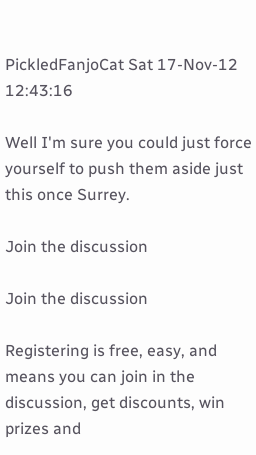PickledFanjoCat Sat 17-Nov-12 12:43:16

Well I'm sure you could just force yourself to push them aside just this once Surrey.

Join the discussion

Join the discussion

Registering is free, easy, and means you can join in the discussion, get discounts, win prizes and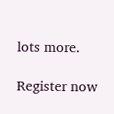lots more.

Register now